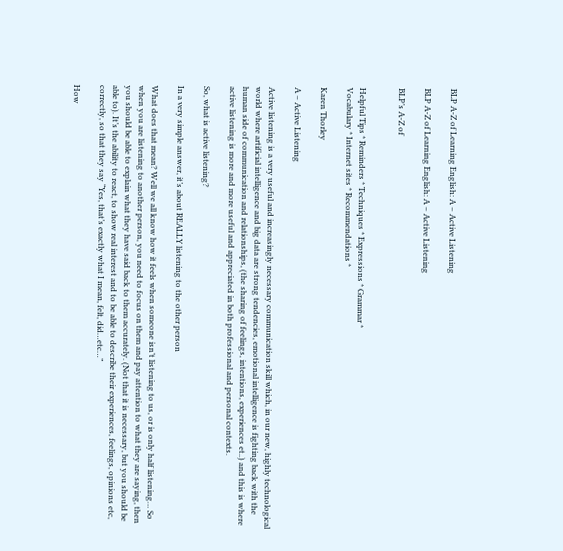BLP A-Z of Learning English: A – Active Listening

BLP A-Z of Learning English: A – Active Listening

BLP’s A-Z of


Helpful Tips * Reminders * Techniques * Expressions * Grammar *
Vocabulary * Internet sites * Recommendations *

Karen Thorley

A – Active Listening

Active listening is a very useful and increasingly necessary communication skill which, in our new, highly technological world where artificial intelligence and big data are strong tendencies, emotional intelligence is fighting back with the human side of communication and relationships, (the sharing of feelings, intentions, experiences et..) and this is where active listening is more and more useful and appreciated in both professional and personal contexts.

So, what is active listening?

In a very simple answer, it’s about REALLY listening to the other person

What does that mean? Well we all know how it feels when someone isn’t listening to us, or is only half listening… So when you are listening to another person, you need to focus on them and pay attention to what they are saying, then you should be able to explain what they have said back to them accurately. (Not that it is necessary, but you should be able to). It’s the ability to react, to show real interest and to be able to describe their experiences, feelings, opinions etc,  correctly, so that they say “Yes, that’s exactly what I mean, felt, did…etc…”

How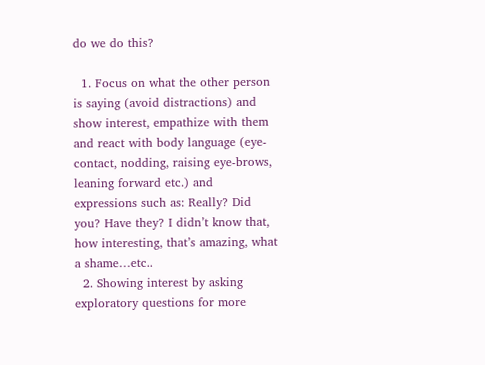do we do this?

  1. Focus on what the other person is saying (avoid distractions) and show interest, empathize with them and react with body language (eye-contact, nodding, raising eye-brows, leaning forward etc.) and expressions such as: Really? Did you? Have they? I didn’t know that, how interesting, that’s amazing, what a shame…etc..
  2. Showing interest by asking exploratory questions for more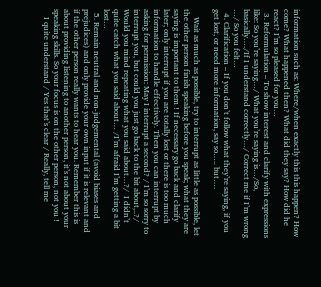information such as: Where/when exactly this this happen? How come? What happened then? What did they say? How did he react? I’m so pleased for you…
  3. Reformulation – To show interest and clarify with expressions like: So you’re saying…/ What you’re saying is…/So, basically…./If I understand correctly…/ Correct me if I’m wrong …/ So you felt…
  4. Clarification – If you don’t follow what they’re saying, if you get lost, or need more information, say so….. but….

    Wait as much as possible, try to interrupt as little as possible, let the other person finish speaking before you speak; what they are saying is important to them ! If necessary go back and clarify later; only interrupt if you are totally lost or there is too much information to handle effectively. Then you can interrupt by asking for permission: May I interrupt a second? / I’m so sorry to interrupt you, but could you just go back to the bit about,..?/ Would you mind repeating what you said about…?/  I didn’t quite catch what you said about… /I’m afraid I’m getting a bit lost…
  5. Remain neutral and non-judgemental (avoid biases and prejudices) and only provide your own input if it is relevant and if the other person really wants to hear you. Remember this is about providing listening to another person, it’s not about your speaking skills. So your focus is on the other person, not you !
    I quite understand / Yes that’s clear / Really, tell me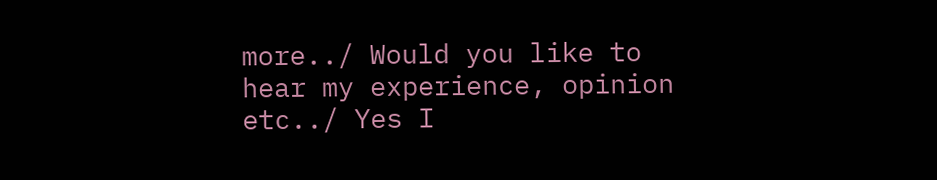more../ Would you like to hear my experience, opinion etc../ Yes I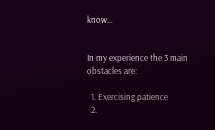know…


In my experience the 3 main obstacles are:

  1. Exercising patience
  2.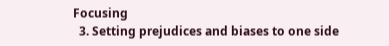Focusing
  3. Setting prejudices and biases to one side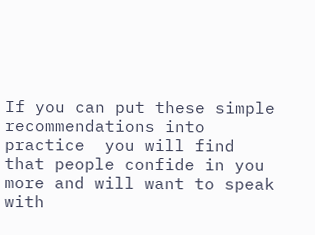If you can put these simple recommendations into practice  you will find that people confide in you more and will want to speak with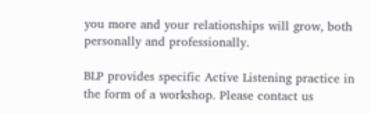you more and your relationships will grow, both personally and professionally.

BLP provides specific Active Listening practice in the form of a workshop. Please contact us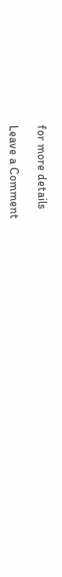for more details

Leave a Comment